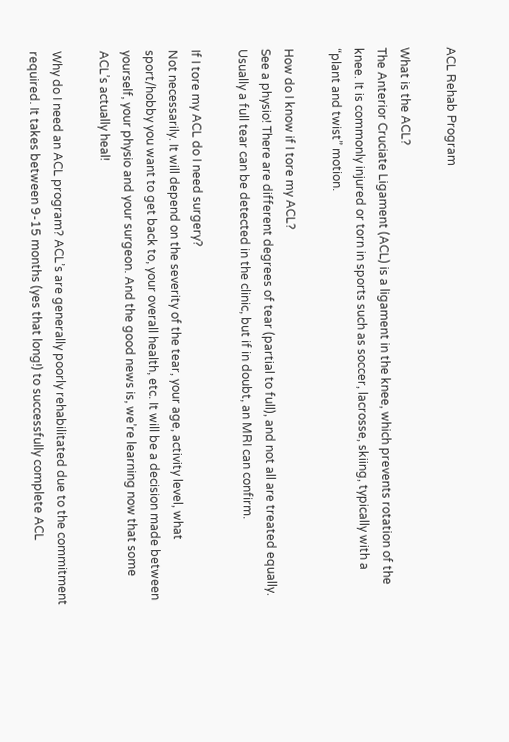ACL Rehab Program

What is the ACL?
The Anterior Cruciate Ligament (ACL) is a ligament in the knee, which prevents rotation of the knee. It is commonly injured or torn in sports such as soccer, lacrosse, skiing, typically with a “plant and twist” motion.

How do I know if I tore my ACL?
See a physio! There are different degrees of tear (partial to full), and not all are treated equally. Usually a full tear can be detected in the clinic, but if in doubt, an MRI can confirm.

If I tore my ACL do I need surgery?
Not necessarily. It will depend on the severity of the tear, your age, activity level, what sport/hobby you want to get back to, your overall health, etc. It will be a decision made between yourself, your physio and your surgeon. And the good news is, we’re learning now that some ACL’s actually heal!

Why do I need an ACL program? ACL’s are generally poorly rehabilitated due to the commitment required. It takes between 9-15 months (yes that long!) to successfully complete ACL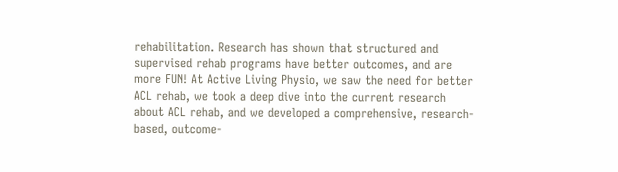rehabilitation. Research has shown that structured and supervised rehab programs have better outcomes, and are more FUN! At Active Living Physio, we saw the need for better ACL rehab, we took a deep dive into the current research about ACL rehab, and we developed a comprehensive, research-based, outcome-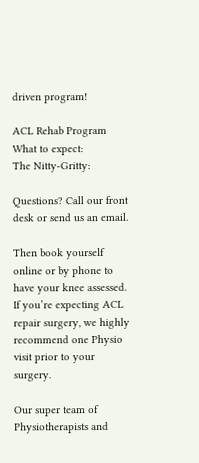driven program!

ACL Rehab Program
What to expect:
The Nitty-Gritty:

Questions? Call our front desk or send us an email.

Then book yourself online or by phone to have your knee assessed. If you’re expecting ACL repair surgery, we highly recommend one Physio visit prior to your surgery.

Our super team of Physiotherapists and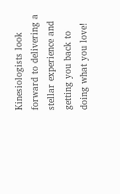Kinesiologists look forward to delivering a stellar experience and getting you back to doing what you love!